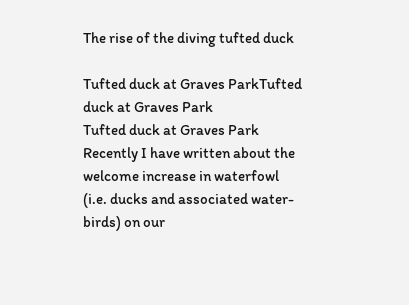The rise of the diving tufted duck

Tufted duck at Graves ParkTufted duck at Graves Park
Tufted duck at Graves Park
Recently I have written about the welcome increase in waterfowl (i.e. ducks and associated water-birds) on our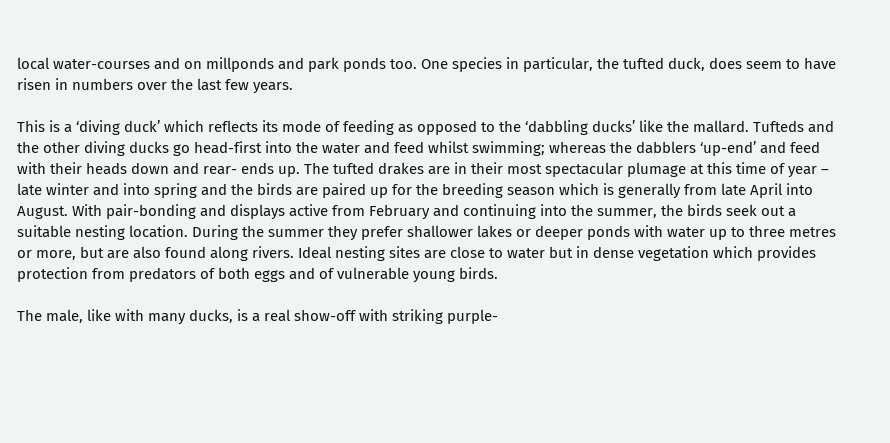local water-courses and on millponds and park ponds too. One species in particular, the tufted duck, does seem to have risen in numbers over the last few years.

This is a ‘diving duck’ which reflects its mode of feeding as opposed to the ‘dabbling ducks’ like the mallard. Tufteds and the other diving ducks go head-first into the water and feed whilst swimming; whereas the dabblers ‘up-end’ and feed with their heads down and rear- ends up. The tufted drakes are in their most spectacular plumage at this time of year – late winter and into spring and the birds are paired up for the breeding season which is generally from late April into August. With pair-bonding and displays active from February and continuing into the summer, the birds seek out a suitable nesting location. During the summer they prefer shallower lakes or deeper ponds with water up to three metres or more, but are also found along rivers. Ideal nesting sites are close to water but in dense vegetation which provides protection from predators of both eggs and of vulnerable young birds.

The male, like with many ducks, is a real show-off with striking purple-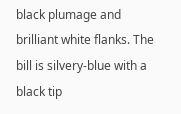black plumage and brilliant white flanks. The bill is silvery-blue with a black tip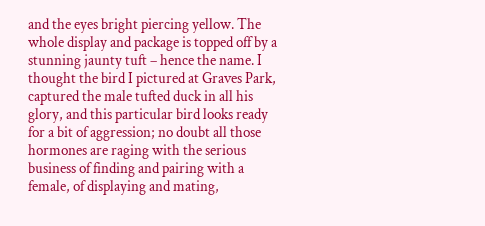and the eyes bright piercing yellow. The whole display and package is topped off by a stunning jaunty tuft – hence the name. I thought the bird I pictured at Graves Park, captured the male tufted duck in all his glory, and this particular bird looks ready for a bit of aggression; no doubt all those hormones are raging with the serious business of finding and pairing with a female, of displaying and mating,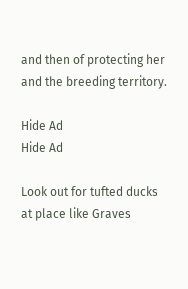and then of protecting her and the breeding territory.

Hide Ad
Hide Ad

Look out for tufted ducks at place like Graves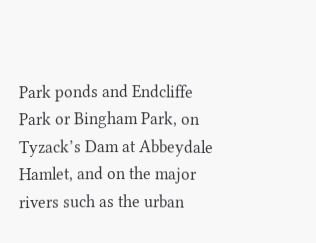Park ponds and Endcliffe Park or Bingham Park, on Tyzack’s Dam at Abbeydale Hamlet, and on the major rivers such as the urban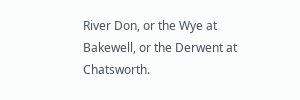River Don, or the Wye at Bakewell, or the Derwent at Chatsworth.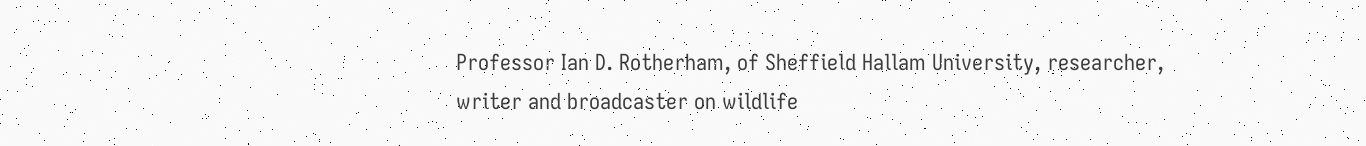Professor Ian D. Rotherham, of Sheffield Hallam University, researcher, writer and broadcaster on wildlife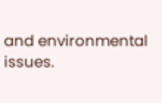and environmental issues.